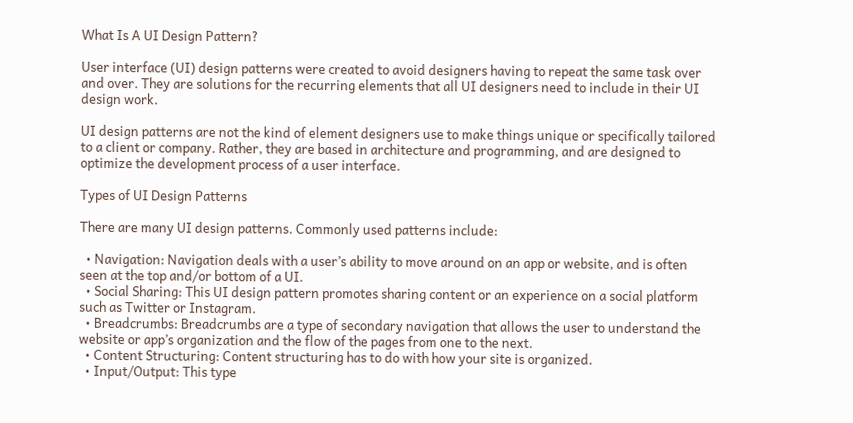What Is A UI Design Pattern?

User interface (UI) design patterns were created to avoid designers having to repeat the same task over and over. They are solutions for the recurring elements that all UI designers need to include in their UI design work.

UI design patterns are not the kind of element designers use to make things unique or specifically tailored to a client or company. Rather, they are based in architecture and programming, and are designed to optimize the development process of a user interface.

Types of UI Design Patterns

There are many UI design patterns. Commonly used patterns include:

  • Navigation: Navigation deals with a user’s ability to move around on an app or website, and is often seen at the top and/or bottom of a UI.
  • Social Sharing: This UI design pattern promotes sharing content or an experience on a social platform such as Twitter or Instagram.
  • Breadcrumbs: Breadcrumbs are a type of secondary navigation that allows the user to understand the website or app’s organization and the flow of the pages from one to the next.
  • Content Structuring: Content structuring has to do with how your site is organized.
  • Input/Output: This type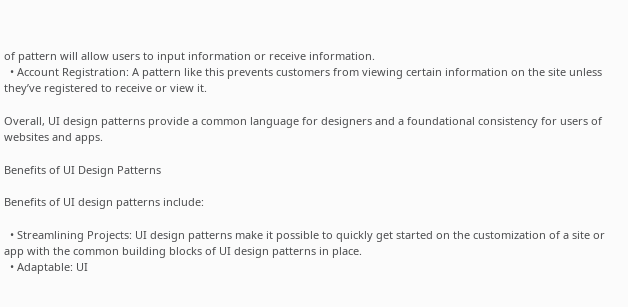of pattern will allow users to input information or receive information.
  • Account Registration: A pattern like this prevents customers from viewing certain information on the site unless they’ve registered to receive or view it.

Overall, UI design patterns provide a common language for designers and a foundational consistency for users of websites and apps.

Benefits of UI Design Patterns

Benefits of UI design patterns include:

  • Streamlining Projects: UI design patterns make it possible to quickly get started on the customization of a site or app with the common building blocks of UI design patterns in place.
  • Adaptable: UI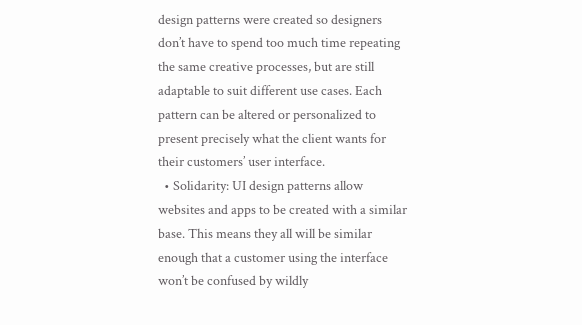design patterns were created so designers don’t have to spend too much time repeating the same creative processes, but are still adaptable to suit different use cases. Each pattern can be altered or personalized to present precisely what the client wants for their customers’ user interface.
  • Solidarity: UI design patterns allow websites and apps to be created with a similar base. This means they all will be similar enough that a customer using the interface won’t be confused by wildly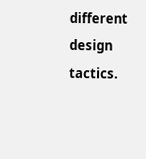different design tactics.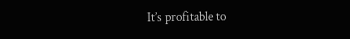It’s profitable to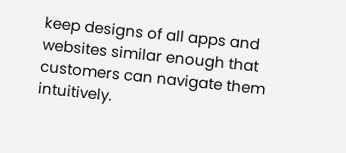keep designs of all apps and websites similar enough that customers can navigate them intuitively.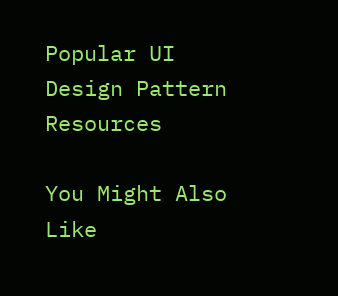Popular UI Design Pattern Resources

You Might Also Like